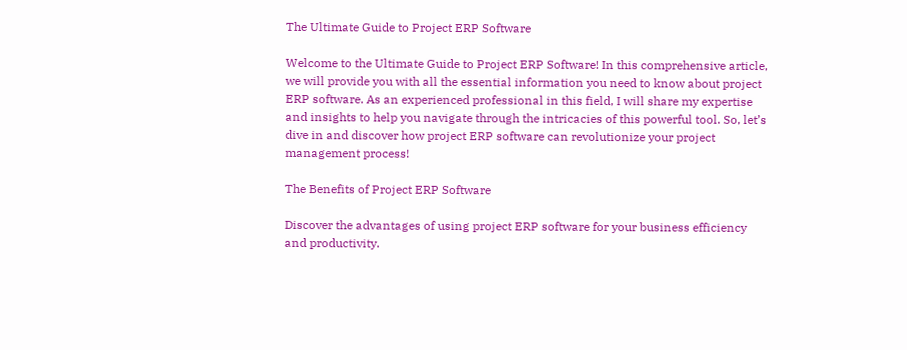The Ultimate Guide to Project ERP Software

Welcome to the Ultimate Guide to Project ERP Software! In this comprehensive article, we will provide you with all the essential information you need to know about project ERP software. As an experienced professional in this field, I will share my expertise and insights to help you navigate through the intricacies of this powerful tool. So, let’s dive in and discover how project ERP software can revolutionize your project management process!

The Benefits of Project ERP Software

Discover the advantages of using project ERP software for your business efficiency and productivity.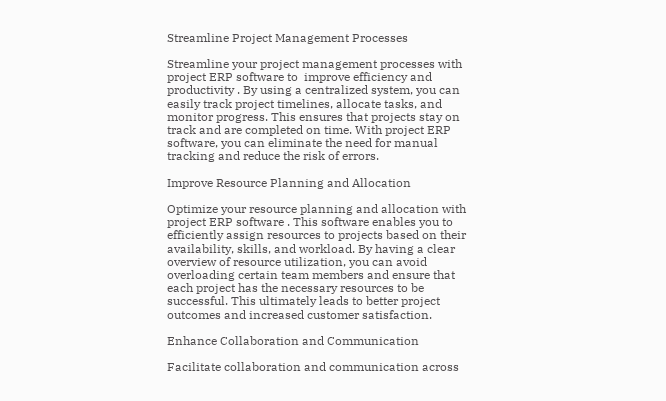Streamline Project Management Processes

Streamline your project management processes with project ERP software to  improve efficiency and productivity . By using a centralized system, you can easily track project timelines, allocate tasks, and monitor progress. This ensures that projects stay on track and are completed on time. With project ERP software, you can eliminate the need for manual tracking and reduce the risk of errors.

Improve Resource Planning and Allocation

Optimize your resource planning and allocation with project ERP software . This software enables you to efficiently assign resources to projects based on their availability, skills, and workload. By having a clear overview of resource utilization, you can avoid overloading certain team members and ensure that each project has the necessary resources to be successful. This ultimately leads to better project outcomes and increased customer satisfaction.

Enhance Collaboration and Communication

Facilitate collaboration and communication across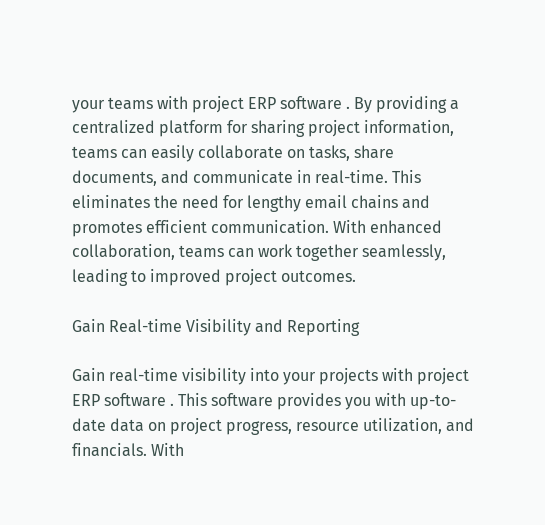your teams with project ERP software . By providing a centralized platform for sharing project information, teams can easily collaborate on tasks, share documents, and communicate in real-time. This eliminates the need for lengthy email chains and promotes efficient communication. With enhanced collaboration, teams can work together seamlessly, leading to improved project outcomes.

Gain Real-time Visibility and Reporting

Gain real-time visibility into your projects with project ERP software . This software provides you with up-to-date data on project progress, resource utilization, and financials. With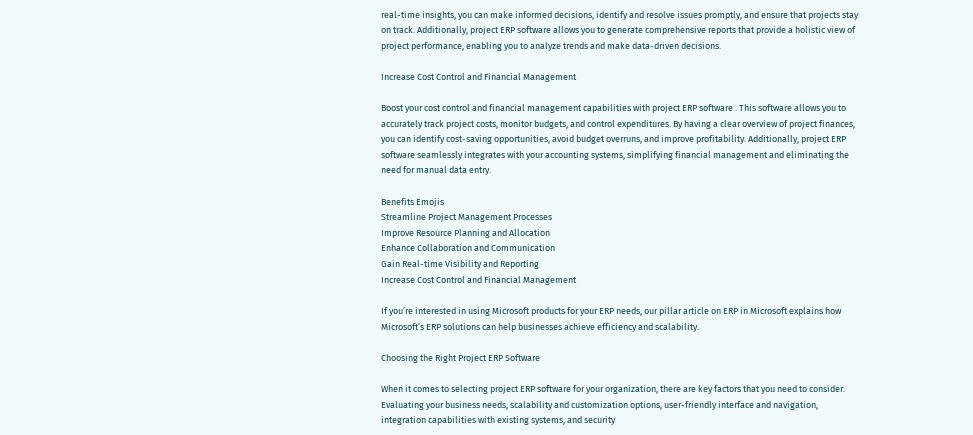real-time insights, you can make informed decisions, identify and resolve issues promptly, and ensure that projects stay on track. Additionally, project ERP software allows you to generate comprehensive reports that provide a holistic view of project performance, enabling you to analyze trends and make data-driven decisions.

Increase Cost Control and Financial Management

Boost your cost control and financial management capabilities with project ERP software . This software allows you to accurately track project costs, monitor budgets, and control expenditures. By having a clear overview of project finances, you can identify cost-saving opportunities, avoid budget overruns, and improve profitability. Additionally, project ERP software seamlessly integrates with your accounting systems, simplifying financial management and eliminating the need for manual data entry.

Benefits Emojis
Streamline Project Management Processes
Improve Resource Planning and Allocation
Enhance Collaboration and Communication
Gain Real-time Visibility and Reporting
Increase Cost Control and Financial Management

If you’re interested in using Microsoft products for your ERP needs, our pillar article on ERP in Microsoft explains how Microsoft’s ERP solutions can help businesses achieve efficiency and scalability.

Choosing the Right Project ERP Software

When it comes to selecting project ERP software for your organization, there are key factors that you need to consider. Evaluating your business needs, scalability and customization options, user-friendly interface and navigation, integration capabilities with existing systems, and security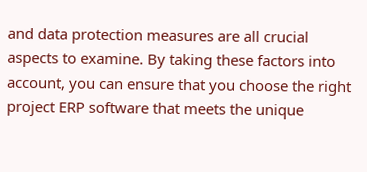and data protection measures are all crucial aspects to examine. By taking these factors into account, you can ensure that you choose the right project ERP software that meets the unique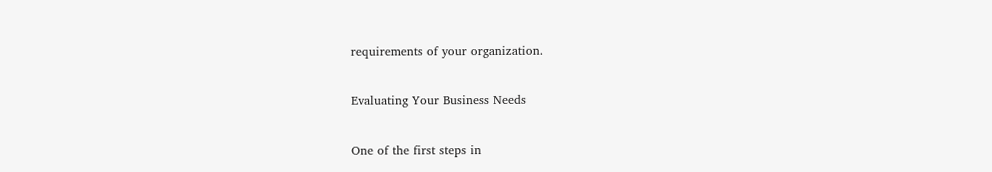requirements of your organization.

Evaluating Your Business Needs

One of the first steps in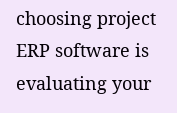choosing project ERP software is evaluating your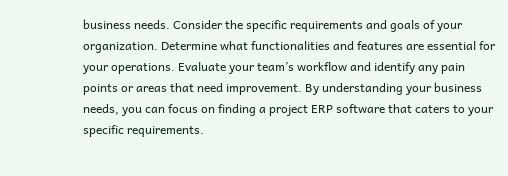business needs. Consider the specific requirements and goals of your organization. Determine what functionalities and features are essential for your operations. Evaluate your team’s workflow and identify any pain points or areas that need improvement. By understanding your business needs, you can focus on finding a project ERP software that caters to your specific requirements.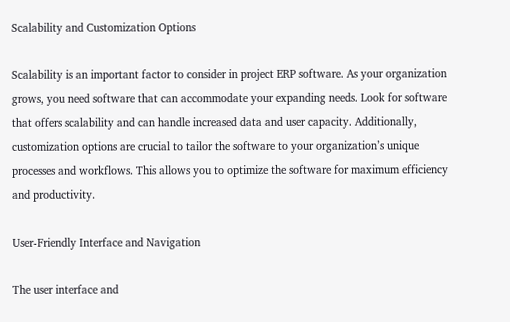Scalability and Customization Options

Scalability is an important factor to consider in project ERP software. As your organization grows, you need software that can accommodate your expanding needs. Look for software that offers scalability and can handle increased data and user capacity. Additionally, customization options are crucial to tailor the software to your organization’s unique processes and workflows. This allows you to optimize the software for maximum efficiency and productivity.

User-Friendly Interface and Navigation

The user interface and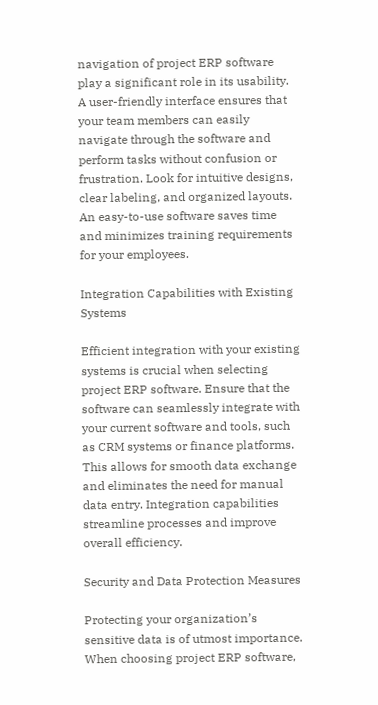navigation of project ERP software play a significant role in its usability. A user-friendly interface ensures that your team members can easily navigate through the software and perform tasks without confusion or frustration. Look for intuitive designs, clear labeling, and organized layouts. An easy-to-use software saves time and minimizes training requirements for your employees.

Integration Capabilities with Existing Systems

Efficient integration with your existing systems is crucial when selecting project ERP software. Ensure that the software can seamlessly integrate with your current software and tools, such as CRM systems or finance platforms. This allows for smooth data exchange and eliminates the need for manual data entry. Integration capabilities streamline processes and improve overall efficiency.

Security and Data Protection Measures

Protecting your organization’s sensitive data is of utmost importance. When choosing project ERP software,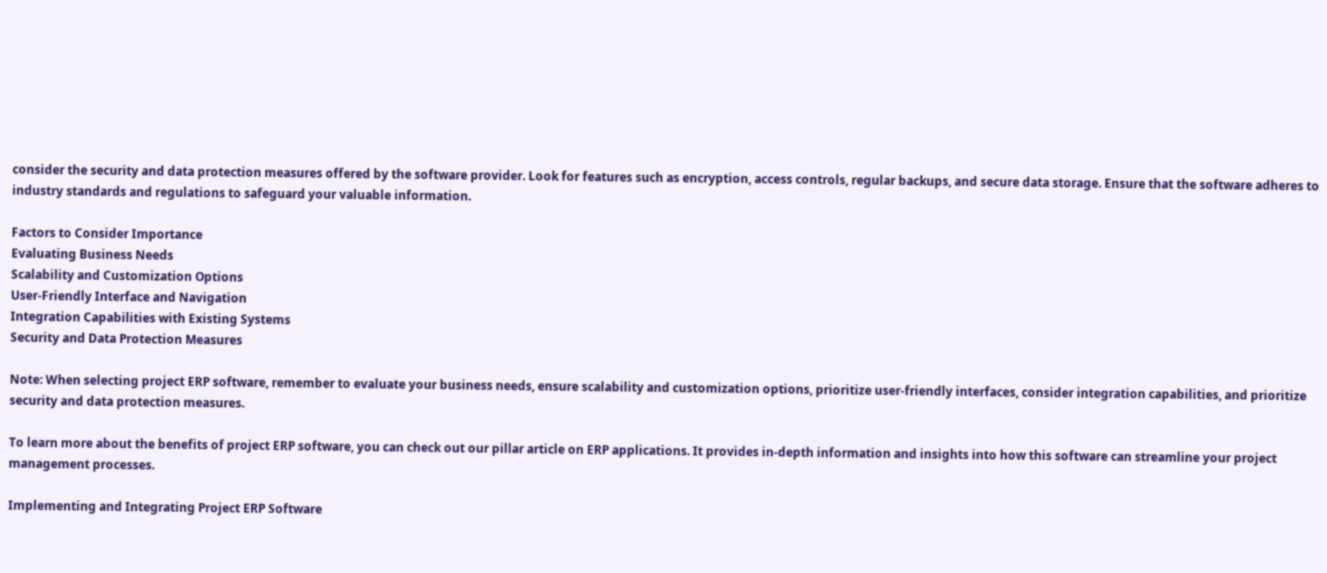consider the security and data protection measures offered by the software provider. Look for features such as encryption, access controls, regular backups, and secure data storage. Ensure that the software adheres to industry standards and regulations to safeguard your valuable information.

Factors to Consider Importance
Evaluating Business Needs
Scalability and Customization Options
User-Friendly Interface and Navigation
Integration Capabilities with Existing Systems
Security and Data Protection Measures

Note: When selecting project ERP software, remember to evaluate your business needs, ensure scalability and customization options, prioritize user-friendly interfaces, consider integration capabilities, and prioritize security and data protection measures.

To learn more about the benefits of project ERP software, you can check out our pillar article on ERP applications. It provides in-depth information and insights into how this software can streamline your project management processes.

Implementing and Integrating Project ERP Software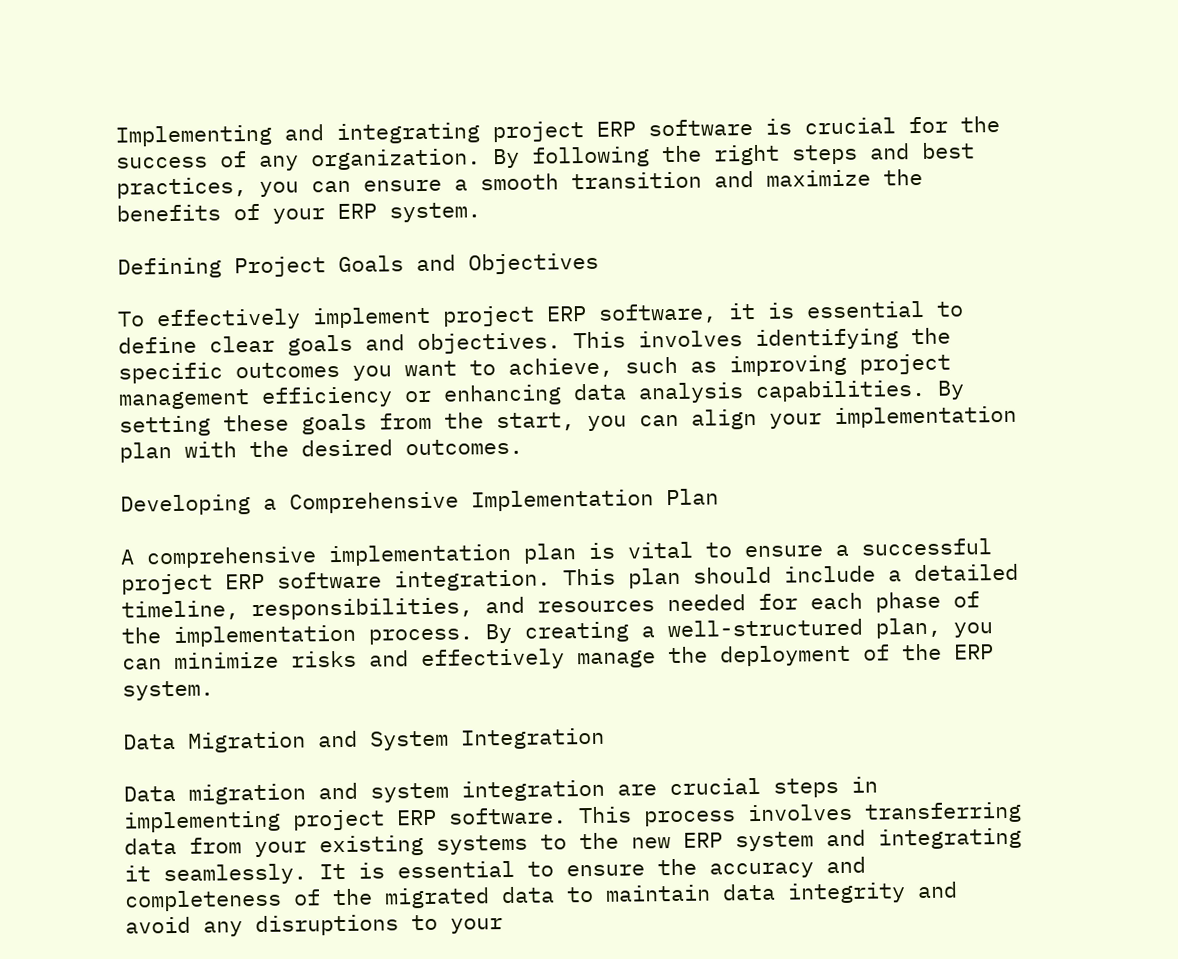Implementing and integrating project ERP software is crucial for the success of any organization. By following the right steps and best practices, you can ensure a smooth transition and maximize the benefits of your ERP system.

Defining Project Goals and Objectives

To effectively implement project ERP software, it is essential to define clear goals and objectives. This involves identifying the specific outcomes you want to achieve, such as improving project management efficiency or enhancing data analysis capabilities. By setting these goals from the start, you can align your implementation plan with the desired outcomes.

Developing a Comprehensive Implementation Plan

A comprehensive implementation plan is vital to ensure a successful project ERP software integration. This plan should include a detailed timeline, responsibilities, and resources needed for each phase of the implementation process. By creating a well-structured plan, you can minimize risks and effectively manage the deployment of the ERP system.

Data Migration and System Integration

Data migration and system integration are crucial steps in implementing project ERP software. This process involves transferring data from your existing systems to the new ERP system and integrating it seamlessly. It is essential to ensure the accuracy and completeness of the migrated data to maintain data integrity and avoid any disruptions to your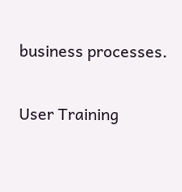business processes.

User Training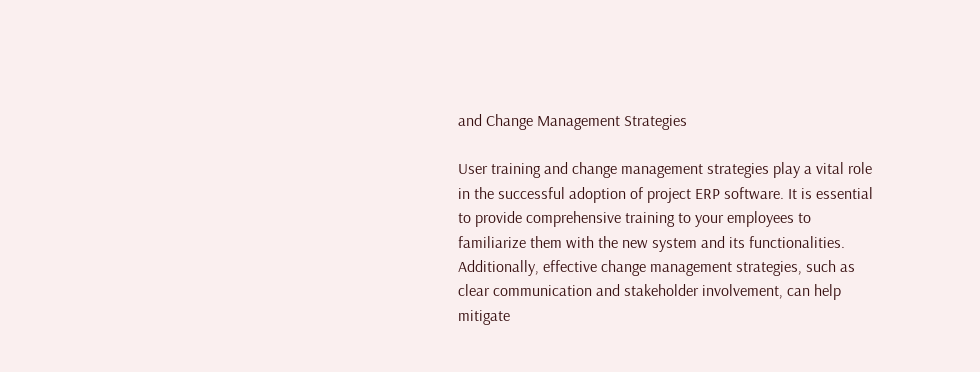and Change Management Strategies

User training and change management strategies play a vital role in the successful adoption of project ERP software. It is essential to provide comprehensive training to your employees to familiarize them with the new system and its functionalities. Additionally, effective change management strategies, such as clear communication and stakeholder involvement, can help mitigate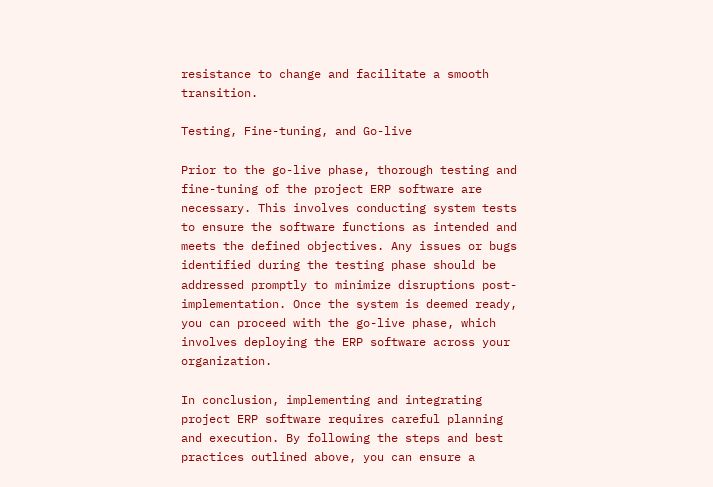resistance to change and facilitate a smooth transition.

Testing, Fine-tuning, and Go-live

Prior to the go-live phase, thorough testing and fine-tuning of the project ERP software are necessary. This involves conducting system tests to ensure the software functions as intended and meets the defined objectives. Any issues or bugs identified during the testing phase should be addressed promptly to minimize disruptions post-implementation. Once the system is deemed ready, you can proceed with the go-live phase, which involves deploying the ERP software across your organization.

In conclusion, implementing and integrating project ERP software requires careful planning and execution. By following the steps and best practices outlined above, you can ensure a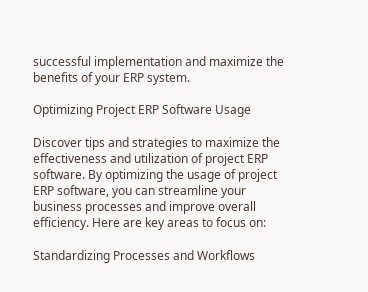successful implementation and maximize the benefits of your ERP system.

Optimizing Project ERP Software Usage

Discover tips and strategies to maximize the effectiveness and utilization of project ERP software. By optimizing the usage of project ERP software, you can streamline your business processes and improve overall efficiency. Here are key areas to focus on:

Standardizing Processes and Workflows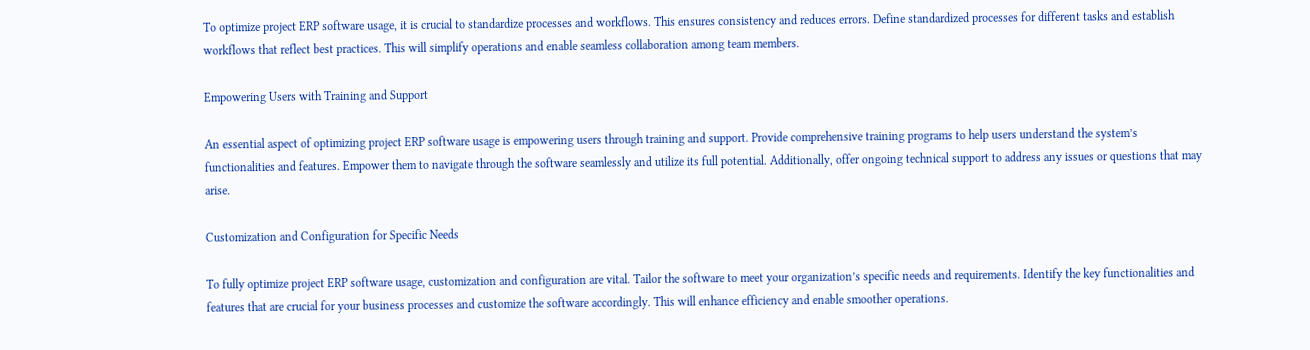To optimize project ERP software usage, it is crucial to standardize processes and workflows. This ensures consistency and reduces errors. Define standardized processes for different tasks and establish workflows that reflect best practices. This will simplify operations and enable seamless collaboration among team members.

Empowering Users with Training and Support

An essential aspect of optimizing project ERP software usage is empowering users through training and support. Provide comprehensive training programs to help users understand the system’s functionalities and features. Empower them to navigate through the software seamlessly and utilize its full potential. Additionally, offer ongoing technical support to address any issues or questions that may arise.

Customization and Configuration for Specific Needs

To fully optimize project ERP software usage, customization and configuration are vital. Tailor the software to meet your organization’s specific needs and requirements. Identify the key functionalities and features that are crucial for your business processes and customize the software accordingly. This will enhance efficiency and enable smoother operations.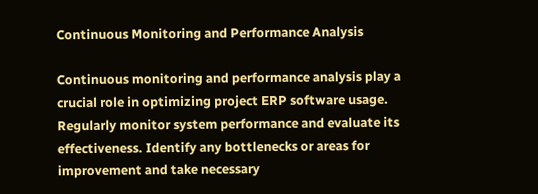Continuous Monitoring and Performance Analysis

Continuous monitoring and performance analysis play a crucial role in optimizing project ERP software usage. Regularly monitor system performance and evaluate its effectiveness. Identify any bottlenecks or areas for improvement and take necessary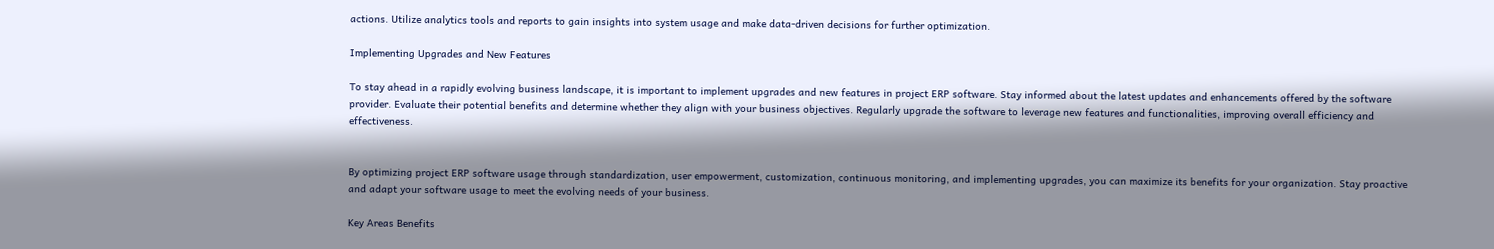actions. Utilize analytics tools and reports to gain insights into system usage and make data-driven decisions for further optimization.

Implementing Upgrades and New Features

To stay ahead in a rapidly evolving business landscape, it is important to implement upgrades and new features in project ERP software. Stay informed about the latest updates and enhancements offered by the software provider. Evaluate their potential benefits and determine whether they align with your business objectives. Regularly upgrade the software to leverage new features and functionalities, improving overall efficiency and effectiveness.


By optimizing project ERP software usage through standardization, user empowerment, customization, continuous monitoring, and implementing upgrades, you can maximize its benefits for your organization. Stay proactive and adapt your software usage to meet the evolving needs of your business.

Key Areas Benefits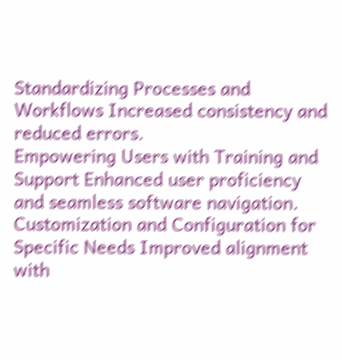Standardizing Processes and Workflows Increased consistency and reduced errors.
Empowering Users with Training and Support Enhanced user proficiency and seamless software navigation.
Customization and Configuration for Specific Needs Improved alignment with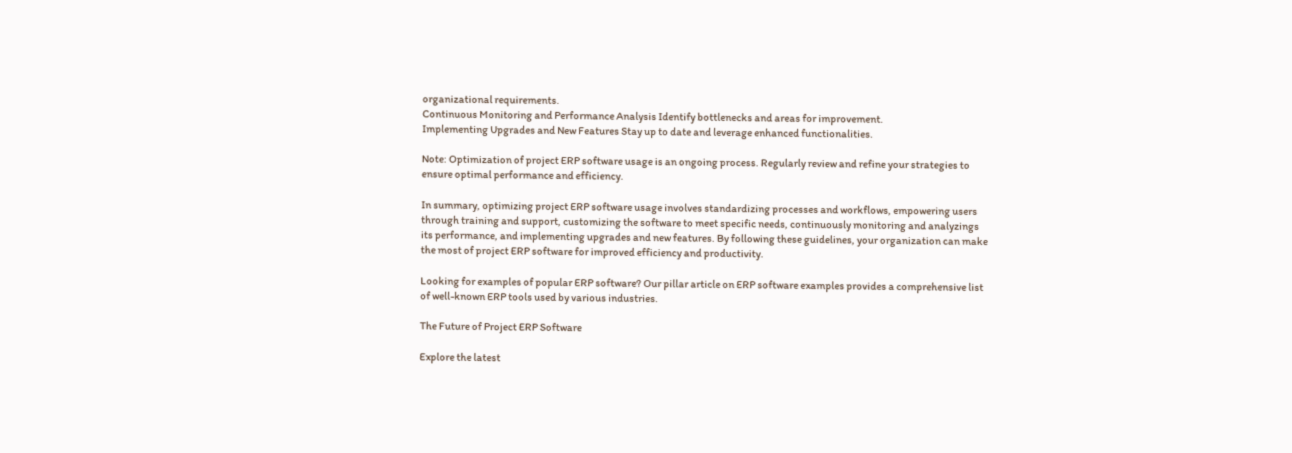organizational requirements.
Continuous Monitoring and Performance Analysis Identify bottlenecks and areas for improvement.
Implementing Upgrades and New Features Stay up to date and leverage enhanced functionalities.

Note: Optimization of project ERP software usage is an ongoing process. Regularly review and refine your strategies to ensure optimal performance and efficiency.

In summary, optimizing project ERP software usage involves standardizing processes and workflows, empowering users through training and support, customizing the software to meet specific needs, continuously monitoring and analyzings its performance, and implementing upgrades and new features. By following these guidelines, your organization can make the most of project ERP software for improved efficiency and productivity.

Looking for examples of popular ERP software? Our pillar article on ERP software examples provides a comprehensive list of well-known ERP tools used by various industries.

The Future of Project ERP Software

Explore the latest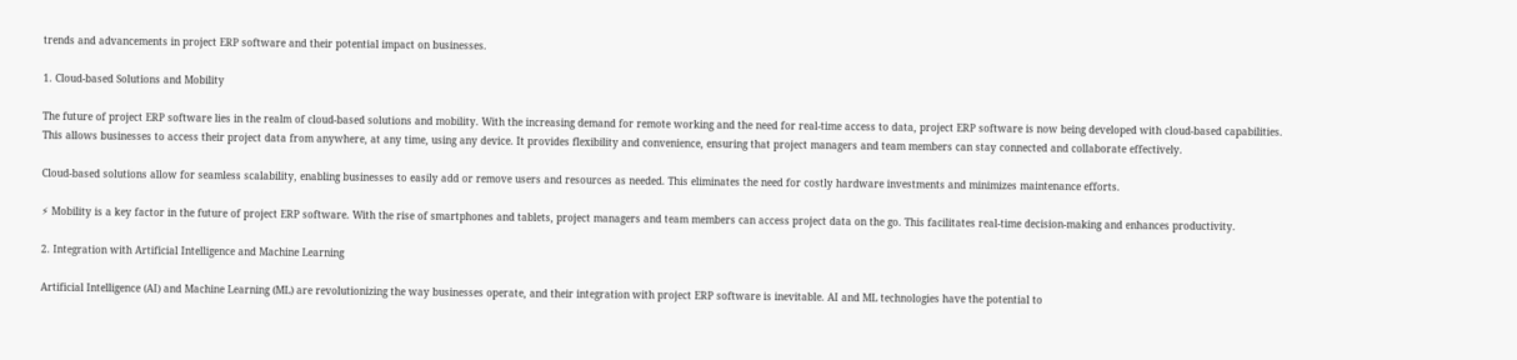trends and advancements in project ERP software and their potential impact on businesses.

1. Cloud-based Solutions and Mobility

The future of project ERP software lies in the realm of cloud-based solutions and mobility. With the increasing demand for remote working and the need for real-time access to data, project ERP software is now being developed with cloud-based capabilities. This allows businesses to access their project data from anywhere, at any time, using any device. It provides flexibility and convenience, ensuring that project managers and team members can stay connected and collaborate effectively.

Cloud-based solutions allow for seamless scalability, enabling businesses to easily add or remove users and resources as needed. This eliminates the need for costly hardware investments and minimizes maintenance efforts.

⚡ Mobility is a key factor in the future of project ERP software. With the rise of smartphones and tablets, project managers and team members can access project data on the go. This facilitates real-time decision-making and enhances productivity.

2. Integration with Artificial Intelligence and Machine Learning

Artificial Intelligence (AI) and Machine Learning (ML) are revolutionizing the way businesses operate, and their integration with project ERP software is inevitable. AI and ML technologies have the potential to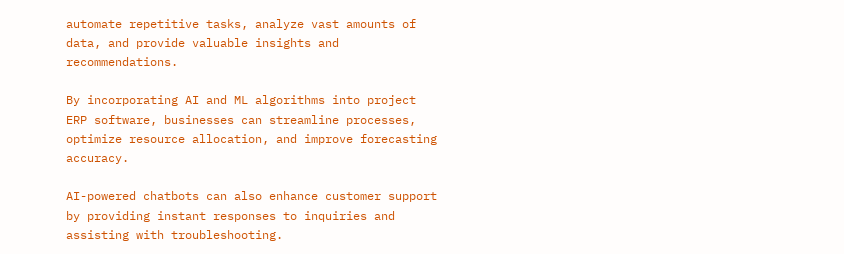automate repetitive tasks, analyze vast amounts of data, and provide valuable insights and recommendations.

By incorporating AI and ML algorithms into project ERP software, businesses can streamline processes, optimize resource allocation, and improve forecasting accuracy.

AI-powered chatbots can also enhance customer support by providing instant responses to inquiries and assisting with troubleshooting.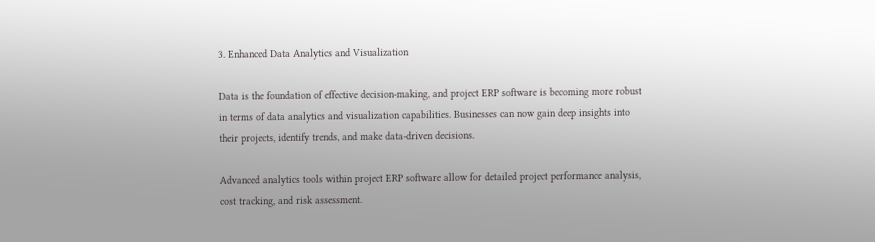3. Enhanced Data Analytics and Visualization

Data is the foundation of effective decision-making, and project ERP software is becoming more robust in terms of data analytics and visualization capabilities. Businesses can now gain deep insights into their projects, identify trends, and make data-driven decisions.

Advanced analytics tools within project ERP software allow for detailed project performance analysis, cost tracking, and risk assessment.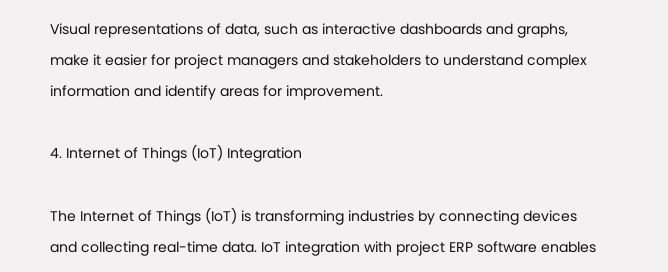Visual representations of data, such as interactive dashboards and graphs, make it easier for project managers and stakeholders to understand complex information and identify areas for improvement.

4. Internet of Things (IoT) Integration

The Internet of Things (IoT) is transforming industries by connecting devices and collecting real-time data. IoT integration with project ERP software enables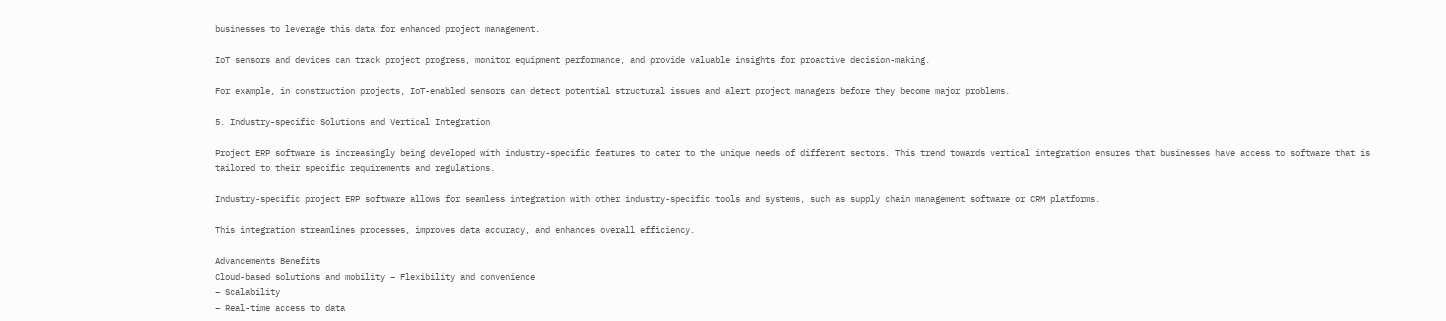businesses to leverage this data for enhanced project management.

IoT sensors and devices can track project progress, monitor equipment performance, and provide valuable insights for proactive decision-making.

For example, in construction projects, IoT-enabled sensors can detect potential structural issues and alert project managers before they become major problems.

5. Industry-specific Solutions and Vertical Integration

Project ERP software is increasingly being developed with industry-specific features to cater to the unique needs of different sectors. This trend towards vertical integration ensures that businesses have access to software that is tailored to their specific requirements and regulations.

Industry-specific project ERP software allows for seamless integration with other industry-specific tools and systems, such as supply chain management software or CRM platforms.

This integration streamlines processes, improves data accuracy, and enhances overall efficiency.

Advancements Benefits
Cloud-based solutions and mobility – Flexibility and convenience
– Scalability
– Real-time access to data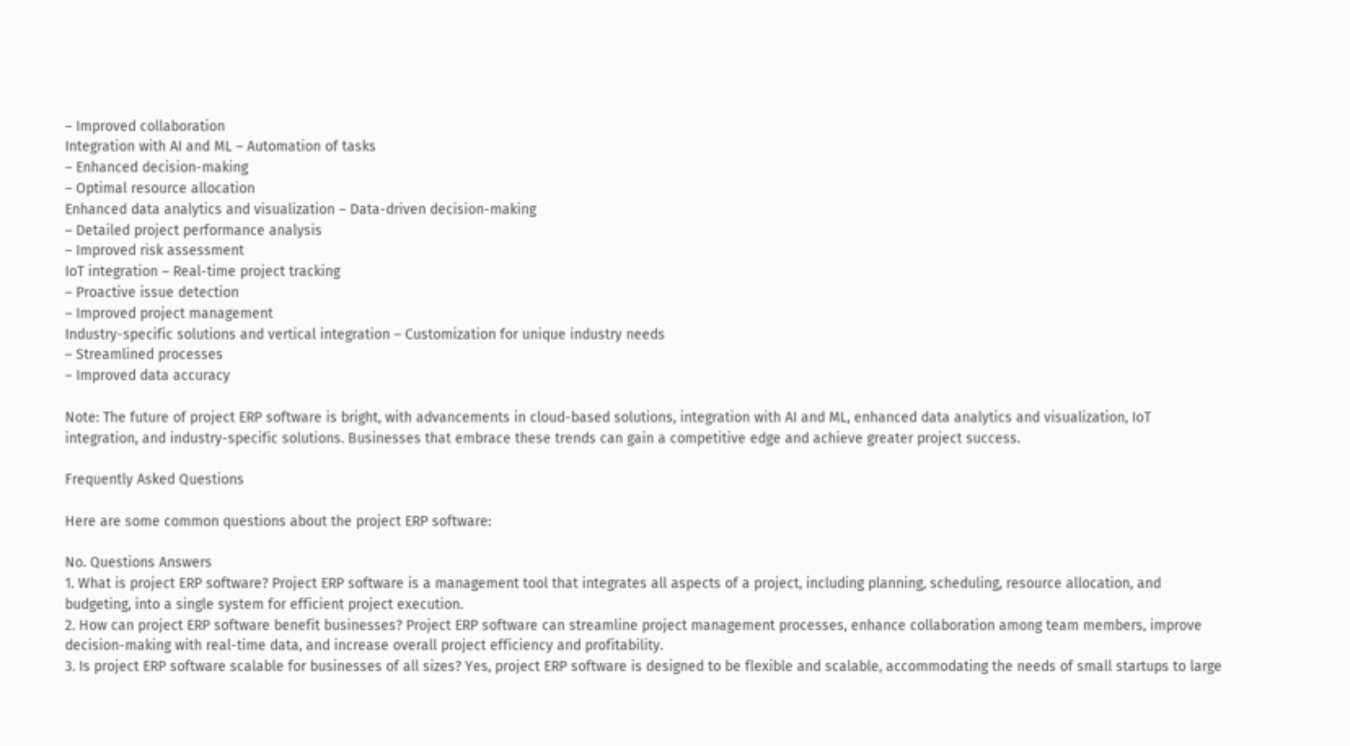– Improved collaboration
Integration with AI and ML – Automation of tasks
– Enhanced decision-making
– Optimal resource allocation
Enhanced data analytics and visualization – Data-driven decision-making
– Detailed project performance analysis
– Improved risk assessment
IoT integration – Real-time project tracking
– Proactive issue detection
– Improved project management
Industry-specific solutions and vertical integration – Customization for unique industry needs
– Streamlined processes
– Improved data accuracy

Note: The future of project ERP software is bright, with advancements in cloud-based solutions, integration with AI and ML, enhanced data analytics and visualization, IoT integration, and industry-specific solutions. Businesses that embrace these trends can gain a competitive edge and achieve greater project success.

Frequently Asked Questions

Here are some common questions about the project ERP software:

No. Questions Answers
1. What is project ERP software? Project ERP software is a management tool that integrates all aspects of a project, including planning, scheduling, resource allocation, and budgeting, into a single system for efficient project execution.
2. How can project ERP software benefit businesses? Project ERP software can streamline project management processes, enhance collaboration among team members, improve decision-making with real-time data, and increase overall project efficiency and profitability.
3. Is project ERP software scalable for businesses of all sizes? Yes, project ERP software is designed to be flexible and scalable, accommodating the needs of small startups to large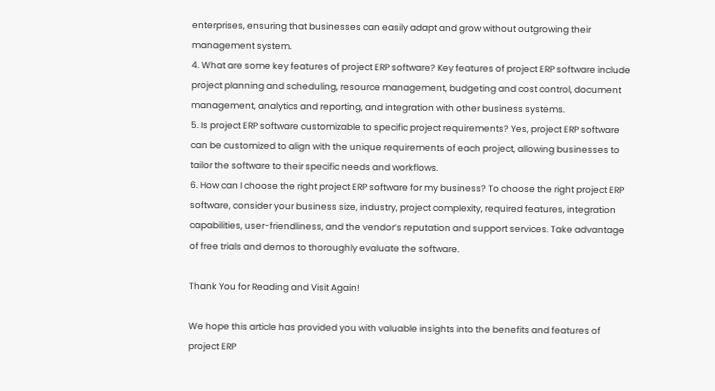enterprises, ensuring that businesses can easily adapt and grow without outgrowing their management system.
4. What are some key features of project ERP software? Key features of project ERP software include project planning and scheduling, resource management, budgeting and cost control, document management, analytics and reporting, and integration with other business systems.
5. Is project ERP software customizable to specific project requirements? Yes, project ERP software can be customized to align with the unique requirements of each project, allowing businesses to tailor the software to their specific needs and workflows.
6. How can I choose the right project ERP software for my business? To choose the right project ERP software, consider your business size, industry, project complexity, required features, integration capabilities, user-friendliness, and the vendor’s reputation and support services. Take advantage of free trials and demos to thoroughly evaluate the software.

Thank You for Reading and Visit Again!

We hope this article has provided you with valuable insights into the benefits and features of project ERP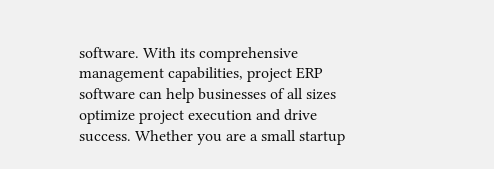software. With its comprehensive management capabilities, project ERP software can help businesses of all sizes optimize project execution and drive success. Whether you are a small startup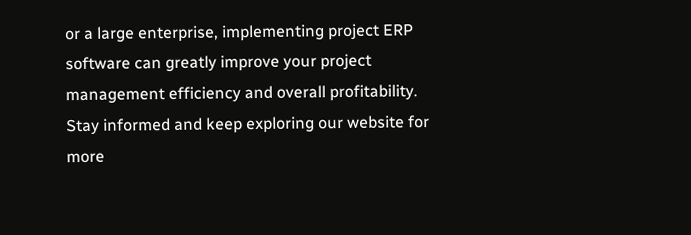or a large enterprise, implementing project ERP software can greatly improve your project management efficiency and overall profitability. Stay informed and keep exploring our website for more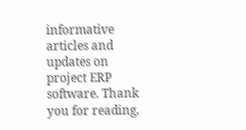informative articles and updates on project ERP software. Thank you for reading,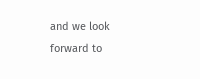and we look forward to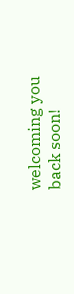welcoming you back soon!